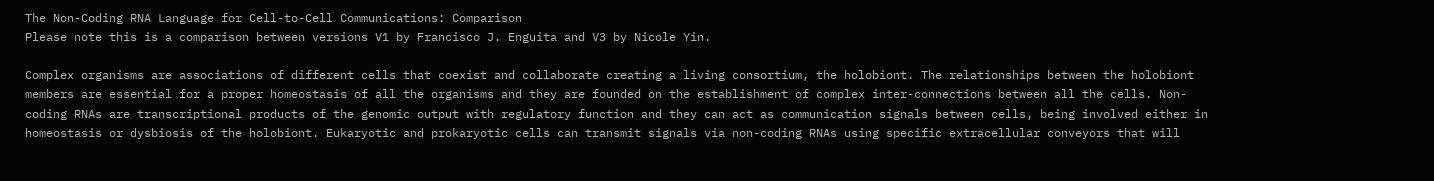The Non-Coding RNA Language for Cell-to-Cell Communications: Comparison
Please note this is a comparison between versions V1 by Francisco J. Enguita and V3 by Nicole Yin.

Complex organisms are associations of different cells that coexist and collaborate creating a living consortium, the holobiont. The relationships between the holobiont members are essential for a proper homeostasis of all the organisms and they are founded on the establishment of complex inter-connections between all the cells. Non-coding RNAs are transcriptional products of the genomic output with regulatory function and they can act as communication signals between cells, being involved either in homeostasis or dysbiosis of the holobiont. Eukaryotic and prokaryotic cells can transmit signals via non-coding RNAs using specific extracellular conveyors that will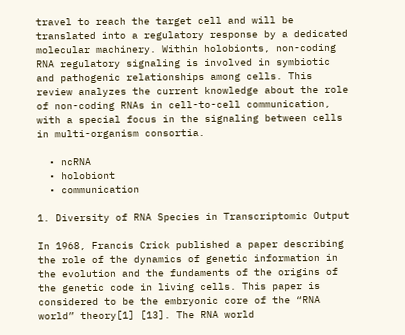travel to reach the target cell and will be translated into a regulatory response by a dedicated molecular machinery. Within holobionts, non-coding RNA regulatory signaling is involved in symbiotic and pathogenic relationships among cells. This review analyzes the current knowledge about the role of non-coding RNAs in cell-to-cell communication, with a special focus in the signaling between cells in multi-organism consortia.

  • ncRNA
  • holobiont
  • communication

1. Diversity of RNA Species in Transcriptomic Output

In 1968, Francis Crick published a paper describing the role of the dynamics of genetic information in the evolution and the fundaments of the origins of the genetic code in living cells. This paper is considered to be the embryonic core of the “RNA world” theory[1] [13]. The RNA world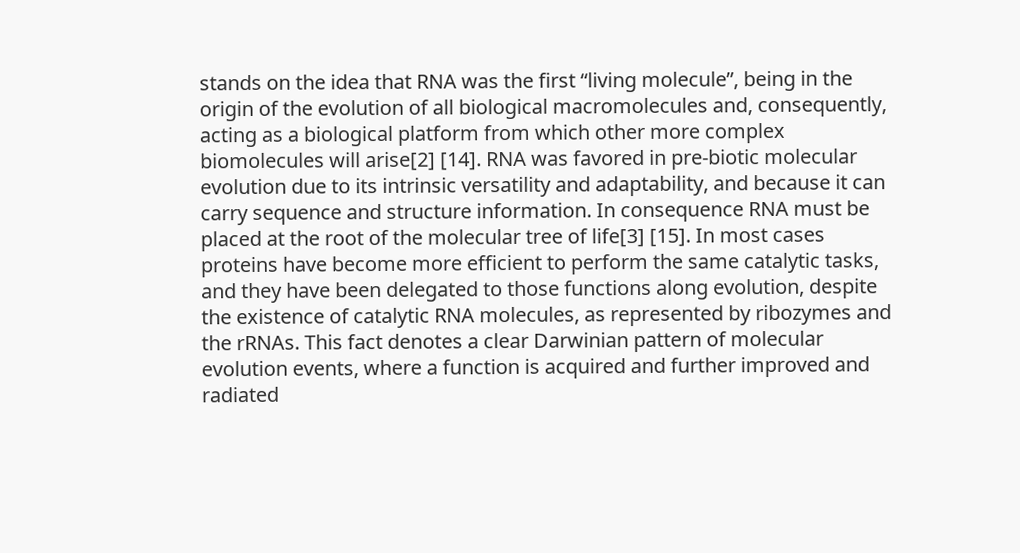stands on the idea that RNA was the first “living molecule”, being in the origin of the evolution of all biological macromolecules and, consequently, acting as a biological platform from which other more complex biomolecules will arise[2] [14]. RNA was favored in pre-biotic molecular evolution due to its intrinsic versatility and adaptability, and because it can carry sequence and structure information. In consequence RNA must be placed at the root of the molecular tree of life[3] [15]. In most cases proteins have become more efficient to perform the same catalytic tasks, and they have been delegated to those functions along evolution, despite the existence of catalytic RNA molecules, as represented by ribozymes and the rRNAs. This fact denotes a clear Darwinian pattern of molecular evolution events, where a function is acquired and further improved and radiated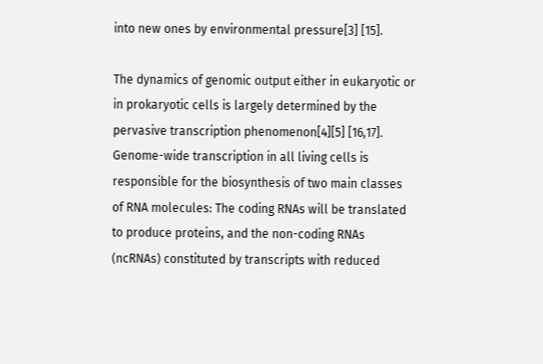into new ones by environmental pressure[3] [15].

The dynamics of genomic output either in eukaryotic or in prokaryotic cells is largely determined by the pervasive transcription phenomenon[4][5] [16,17]. Genome-wide transcription in all living cells is responsible for the biosynthesis of two main classes of RNA molecules: The coding RNAs will be translated to produce proteins, and the non-coding RNAs (ncRNAs) constituted by transcripts with reduced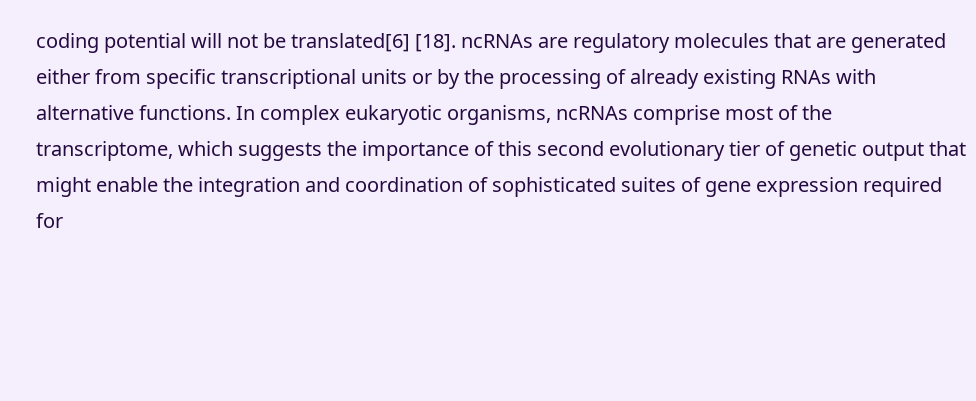coding potential will not be translated[6] [18]. ncRNAs are regulatory molecules that are generated either from specific transcriptional units or by the processing of already existing RNAs with alternative functions. In complex eukaryotic organisms, ncRNAs comprise most of the transcriptome, which suggests the importance of this second evolutionary tier of genetic output that might enable the integration and coordination of sophisticated suites of gene expression required for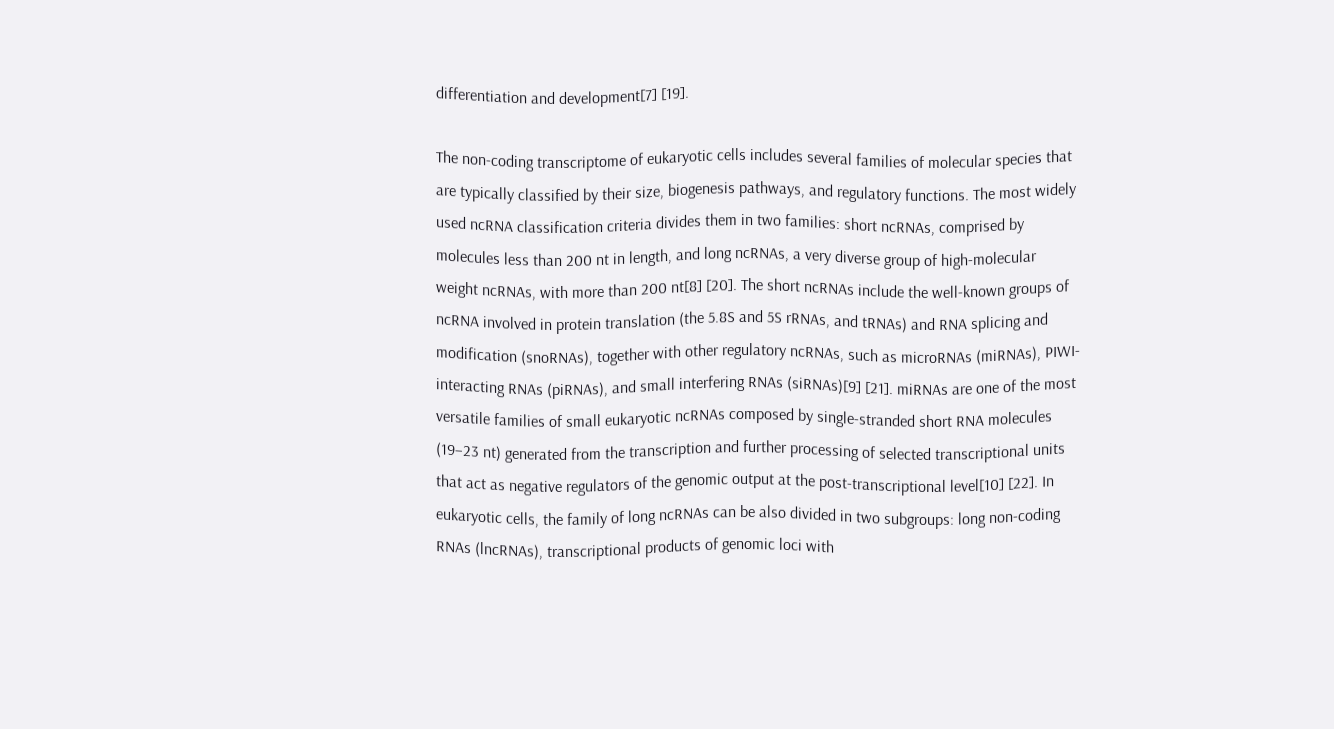differentiation and development[7] [19].

The non-coding transcriptome of eukaryotic cells includes several families of molecular species that are typically classified by their size, biogenesis pathways, and regulatory functions. The most widely used ncRNA classification criteria divides them in two families: short ncRNAs, comprised by molecules less than 200 nt in length, and long ncRNAs, a very diverse group of high-molecular weight ncRNAs, with more than 200 nt[8] [20]. The short ncRNAs include the well-known groups of ncRNA involved in protein translation (the 5.8S and 5S rRNAs, and tRNAs) and RNA splicing and modification (snoRNAs), together with other regulatory ncRNAs, such as microRNAs (miRNAs), PIWI-interacting RNAs (piRNAs), and small interfering RNAs (siRNAs)[9] [21]. miRNAs are one of the most versatile families of small eukaryotic ncRNAs composed by single-stranded short RNA molecules (19–23 nt) generated from the transcription and further processing of selected transcriptional units that act as negative regulators of the genomic output at the post-transcriptional level[10] [22]. In eukaryotic cells, the family of long ncRNAs can be also divided in two subgroups: long non-coding RNAs (lncRNAs), transcriptional products of genomic loci with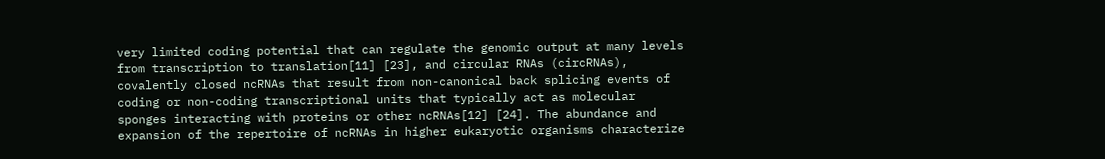very limited coding potential that can regulate the genomic output at many levels from transcription to translation[11] [23], and circular RNAs (circRNAs), covalently closed ncRNAs that result from non-canonical back splicing events of coding or non-coding transcriptional units that typically act as molecular sponges interacting with proteins or other ncRNAs[12] [24]. The abundance and expansion of the repertoire of ncRNAs in higher eukaryotic organisms characterize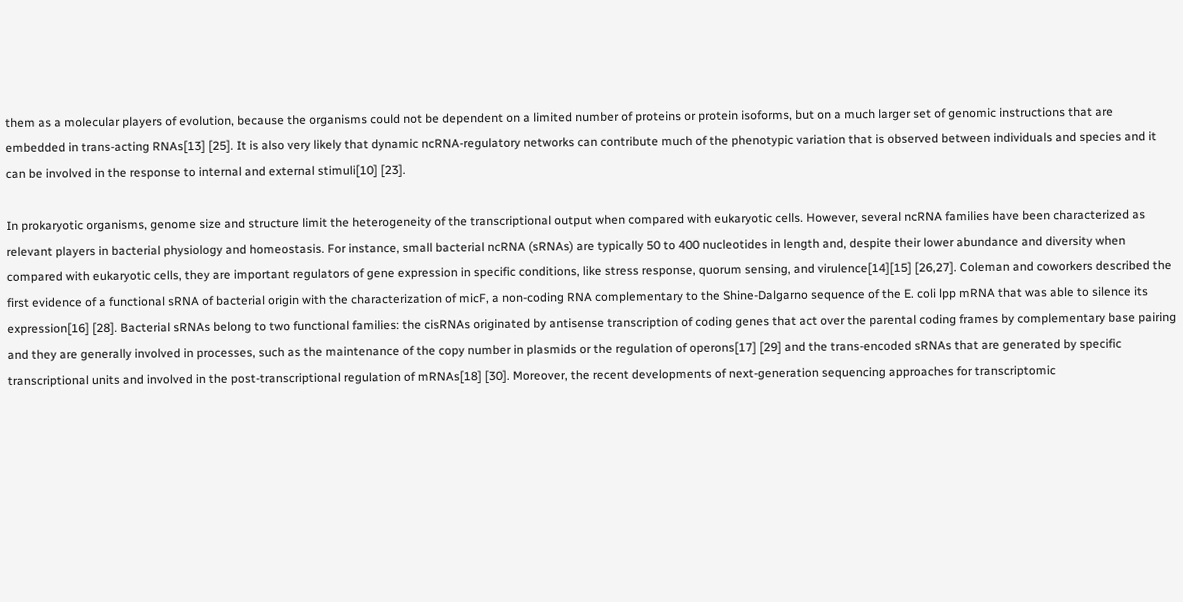them as a molecular players of evolution, because the organisms could not be dependent on a limited number of proteins or protein isoforms, but on a much larger set of genomic instructions that are embedded in trans-acting RNAs[13] [25]. It is also very likely that dynamic ncRNA-regulatory networks can contribute much of the phenotypic variation that is observed between individuals and species and it can be involved in the response to internal and external stimuli[10] [23].

In prokaryotic organisms, genome size and structure limit the heterogeneity of the transcriptional output when compared with eukaryotic cells. However, several ncRNA families have been characterized as relevant players in bacterial physiology and homeostasis. For instance, small bacterial ncRNA (sRNAs) are typically 50 to 400 nucleotides in length and, despite their lower abundance and diversity when compared with eukaryotic cells, they are important regulators of gene expression in specific conditions, like stress response, quorum sensing, and virulence[14][15] [26,27]. Coleman and coworkers described the first evidence of a functional sRNA of bacterial origin with the characterization of micF, a non-coding RNA complementary to the Shine-Dalgarno sequence of the E. coli lpp mRNA that was able to silence its expression[16] [28]. Bacterial sRNAs belong to two functional families: the cisRNAs originated by antisense transcription of coding genes that act over the parental coding frames by complementary base pairing and they are generally involved in processes, such as the maintenance of the copy number in plasmids or the regulation of operons[17] [29] and the trans-encoded sRNAs that are generated by specific transcriptional units and involved in the post-transcriptional regulation of mRNAs[18] [30]. Moreover, the recent developments of next-generation sequencing approaches for transcriptomic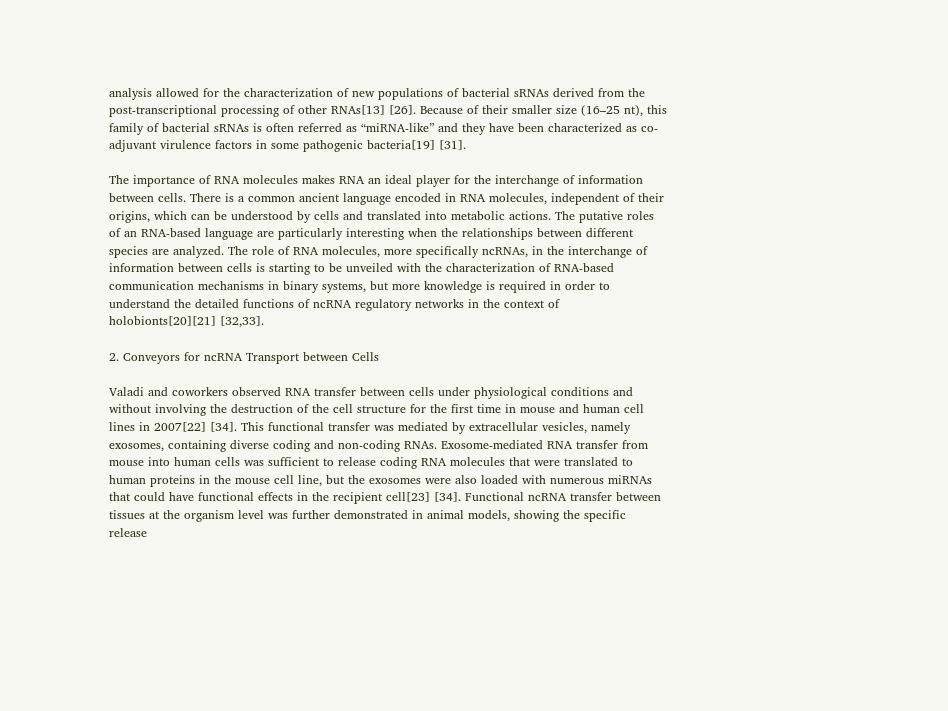analysis allowed for the characterization of new populations of bacterial sRNAs derived from the post-transcriptional processing of other RNAs[13] [26]. Because of their smaller size (16–25 nt), this family of bacterial sRNAs is often referred as “miRNA-like” and they have been characterized as co-adjuvant virulence factors in some pathogenic bacteria[19] [31].

The importance of RNA molecules makes RNA an ideal player for the interchange of information between cells. There is a common ancient language encoded in RNA molecules, independent of their origins, which can be understood by cells and translated into metabolic actions. The putative roles of an RNA-based language are particularly interesting when the relationships between different species are analyzed. The role of RNA molecules, more specifically ncRNAs, in the interchange of information between cells is starting to be unveiled with the characterization of RNA-based communication mechanisms in binary systems, but more knowledge is required in order to understand the detailed functions of ncRNA regulatory networks in the context of holobionts[20][21] [32,33].

2. Conveyors for ncRNA Transport between Cells

Valadi and coworkers observed RNA transfer between cells under physiological conditions and without involving the destruction of the cell structure for the first time in mouse and human cell lines in 2007[22] [34]. This functional transfer was mediated by extracellular vesicles, namely exosomes, containing diverse coding and non-coding RNAs. Exosome-mediated RNA transfer from mouse into human cells was sufficient to release coding RNA molecules that were translated to human proteins in the mouse cell line, but the exosomes were also loaded with numerous miRNAs that could have functional effects in the recipient cell[23] [34]. Functional ncRNA transfer between tissues at the organism level was further demonstrated in animal models, showing the specific release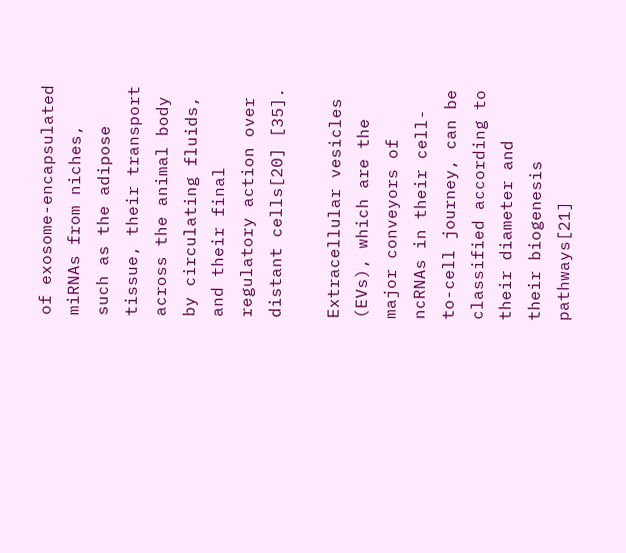of exosome-encapsulated miRNAs from niches, such as the adipose tissue, their transport across the animal body by circulating fluids, and their final regulatory action over distant cells[20] [35].

Extracellular vesicles (EVs), which are the major conveyors of ncRNAs in their cell-to-cell journey, can be classified according to their diameter and their biogenesis pathways[21]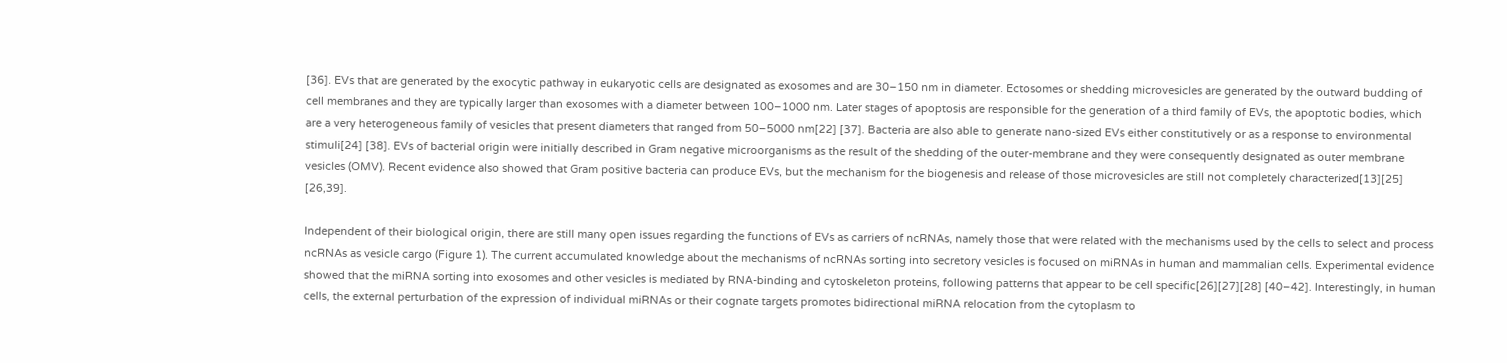[36]. EVs that are generated by the exocytic pathway in eukaryotic cells are designated as exosomes and are 30–150 nm in diameter. Ectosomes or shedding microvesicles are generated by the outward budding of cell membranes and they are typically larger than exosomes with a diameter between 100–1000 nm. Later stages of apoptosis are responsible for the generation of a third family of EVs, the apoptotic bodies, which are a very heterogeneous family of vesicles that present diameters that ranged from 50–5000 nm[22] [37]. Bacteria are also able to generate nano-sized EVs either constitutively or as a response to environmental stimuli[24] [38]. EVs of bacterial origin were initially described in Gram negative microorganisms as the result of the shedding of the outer-membrane and they were consequently designated as outer membrane vesicles (OMV). Recent evidence also showed that Gram positive bacteria can produce EVs, but the mechanism for the biogenesis and release of those microvesicles are still not completely characterized[13][25] [26,39].

Independent of their biological origin, there are still many open issues regarding the functions of EVs as carriers of ncRNAs, namely those that were related with the mechanisms used by the cells to select and process ncRNAs as vesicle cargo (Figure 1). The current accumulated knowledge about the mechanisms of ncRNAs sorting into secretory vesicles is focused on miRNAs in human and mammalian cells. Experimental evidence showed that the miRNA sorting into exosomes and other vesicles is mediated by RNA-binding and cytoskeleton proteins, following patterns that appear to be cell specific[26][27][28] [40–42]. Interestingly, in human cells, the external perturbation of the expression of individual miRNAs or their cognate targets promotes bidirectional miRNA relocation from the cytoplasm to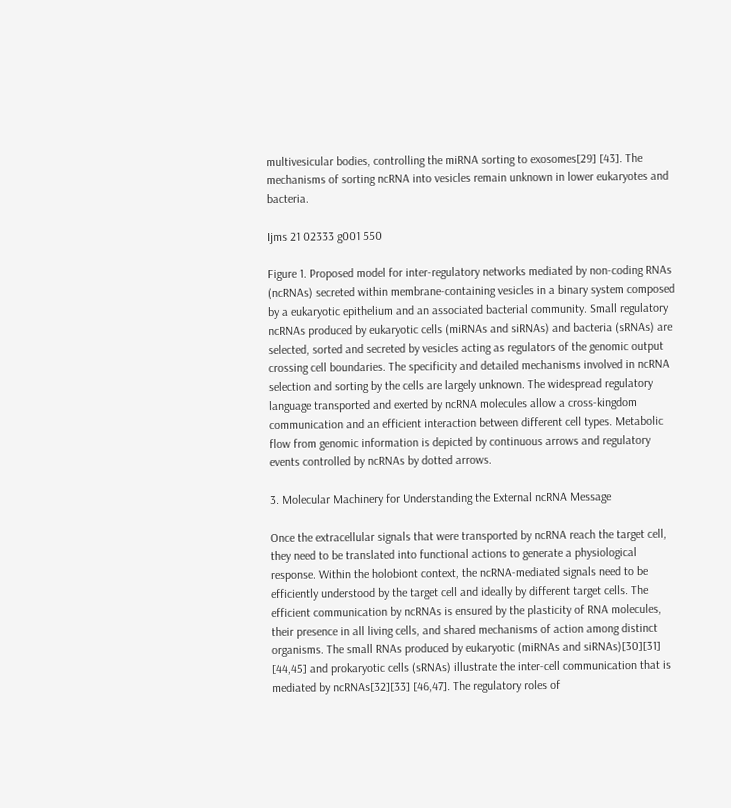multivesicular bodies, controlling the miRNA sorting to exosomes[29] [43]. The mechanisms of sorting ncRNA into vesicles remain unknown in lower eukaryotes and bacteria.

Ijms 21 02333 g001 550

Figure 1. Proposed model for inter-regulatory networks mediated by non-coding RNAs (ncRNAs) secreted within membrane-containing vesicles in a binary system composed by a eukaryotic epithelium and an associated bacterial community. Small regulatory ncRNAs produced by eukaryotic cells (miRNAs and siRNAs) and bacteria (sRNAs) are selected, sorted and secreted by vesicles acting as regulators of the genomic output crossing cell boundaries. The specificity and detailed mechanisms involved in ncRNA selection and sorting by the cells are largely unknown. The widespread regulatory language transported and exerted by ncRNA molecules allow a cross-kingdom communication and an efficient interaction between different cell types. Metabolic flow from genomic information is depicted by continuous arrows and regulatory events controlled by ncRNAs by dotted arrows.

3. Molecular Machinery for Understanding the External ncRNA Message

Once the extracellular signals that were transported by ncRNA reach the target cell, they need to be translated into functional actions to generate a physiological response. Within the holobiont context, the ncRNA-mediated signals need to be efficiently understood by the target cell and ideally by different target cells. The efficient communication by ncRNAs is ensured by the plasticity of RNA molecules, their presence in all living cells, and shared mechanisms of action among distinct organisms. The small RNAs produced by eukaryotic (miRNAs and siRNAs)[30][31] [44,45] and prokaryotic cells (sRNAs) illustrate the inter-cell communication that is mediated by ncRNAs[32][33] [46,47]. The regulatory roles of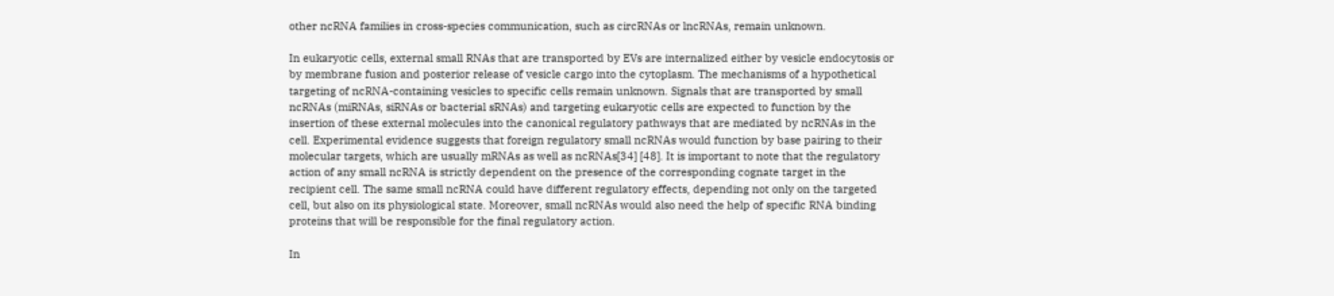other ncRNA families in cross-species communication, such as circRNAs or lncRNAs, remain unknown.

In eukaryotic cells, external small RNAs that are transported by EVs are internalized either by vesicle endocytosis or by membrane fusion and posterior release of vesicle cargo into the cytoplasm. The mechanisms of a hypothetical targeting of ncRNA-containing vesicles to specific cells remain unknown. Signals that are transported by small ncRNAs (miRNAs, siRNAs or bacterial sRNAs) and targeting eukaryotic cells are expected to function by the insertion of these external molecules into the canonical regulatory pathways that are mediated by ncRNAs in the cell. Experimental evidence suggests that foreign regulatory small ncRNAs would function by base pairing to their molecular targets, which are usually mRNAs as well as ncRNAs[34] [48]. It is important to note that the regulatory action of any small ncRNA is strictly dependent on the presence of the corresponding cognate target in the recipient cell. The same small ncRNA could have different regulatory effects, depending not only on the targeted cell, but also on its physiological state. Moreover, small ncRNAs would also need the help of specific RNA binding proteins that will be responsible for the final regulatory action.

In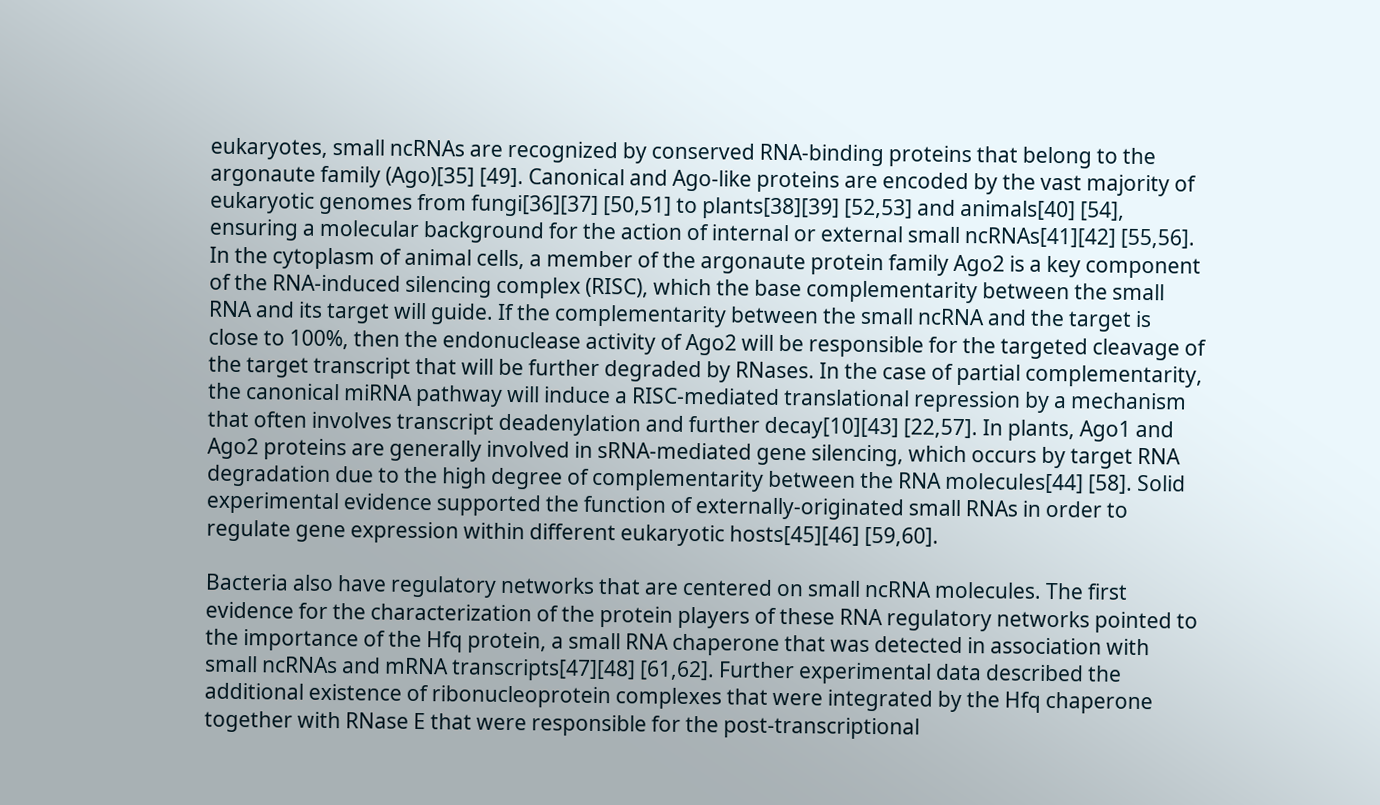eukaryotes, small ncRNAs are recognized by conserved RNA-binding proteins that belong to the argonaute family (Ago)[35] [49]. Canonical and Ago-like proteins are encoded by the vast majority of eukaryotic genomes from fungi[36][37] [50,51] to plants[38][39] [52,53] and animals[40] [54], ensuring a molecular background for the action of internal or external small ncRNAs[41][42] [55,56]. In the cytoplasm of animal cells, a member of the argonaute protein family Ago2 is a key component of the RNA-induced silencing complex (RISC), which the base complementarity between the small RNA and its target will guide. If the complementarity between the small ncRNA and the target is close to 100%, then the endonuclease activity of Ago2 will be responsible for the targeted cleavage of the target transcript that will be further degraded by RNases. In the case of partial complementarity, the canonical miRNA pathway will induce a RISC-mediated translational repression by a mechanism that often involves transcript deadenylation and further decay[10][43] [22,57]. In plants, Ago1 and Ago2 proteins are generally involved in sRNA-mediated gene silencing, which occurs by target RNA degradation due to the high degree of complementarity between the RNA molecules[44] [58]. Solid experimental evidence supported the function of externally-originated small RNAs in order to regulate gene expression within different eukaryotic hosts[45][46] [59,60].

Bacteria also have regulatory networks that are centered on small ncRNA molecules. The first evidence for the characterization of the protein players of these RNA regulatory networks pointed to the importance of the Hfq protein, a small RNA chaperone that was detected in association with small ncRNAs and mRNA transcripts[47][48] [61,62]. Further experimental data described the additional existence of ribonucleoprotein complexes that were integrated by the Hfq chaperone together with RNase E that were responsible for the post-transcriptional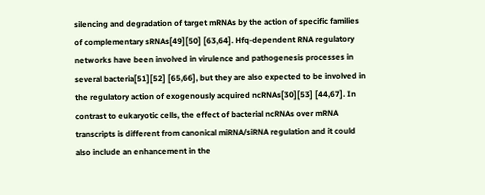silencing and degradation of target mRNAs by the action of specific families of complementary sRNAs[49][50] [63,64]. Hfq-dependent RNA regulatory networks have been involved in virulence and pathogenesis processes in several bacteria[51][52] [65,66], but they are also expected to be involved in the regulatory action of exogenously acquired ncRNAs[30][53] [44,67]. In contrast to eukaryotic cells, the effect of bacterial ncRNAs over mRNA transcripts is different from canonical miRNA/siRNA regulation and it could also include an enhancement in the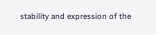stability and expression of the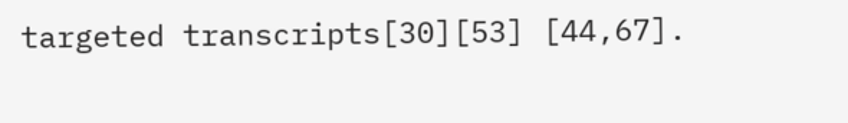targeted transcripts[30][53] [44,67].